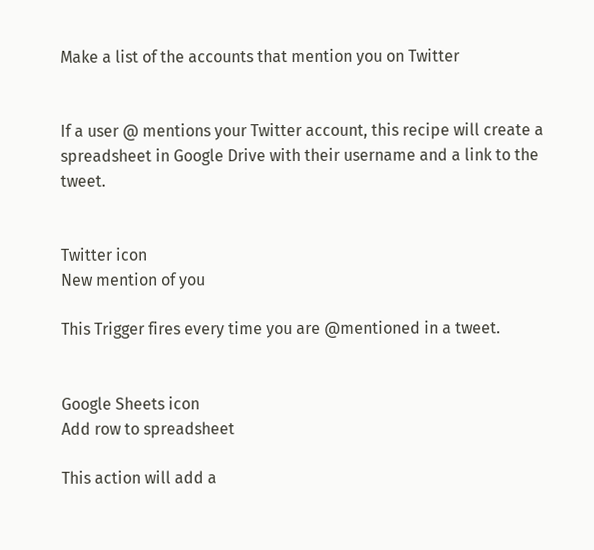Make a list of the accounts that mention you on Twitter


If a user @ mentions your Twitter account, this recipe will create a spreadsheet in Google Drive with their username and a link to the tweet.


Twitter icon
New mention of you

This Trigger fires every time you are @mentioned in a tweet.


Google Sheets icon
Add row to spreadsheet

This action will add a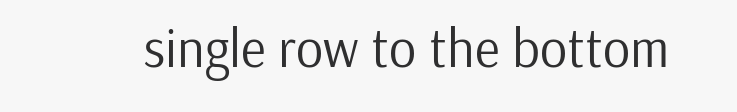single row to the bottom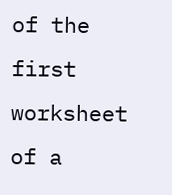of the first worksheet of a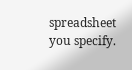spreadsheet you specify.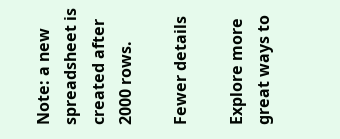Note: a new spreadsheet is created after 2000 rows.

Fewer details

Explore more great ways to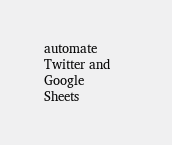automate Twitter and Google Sheets